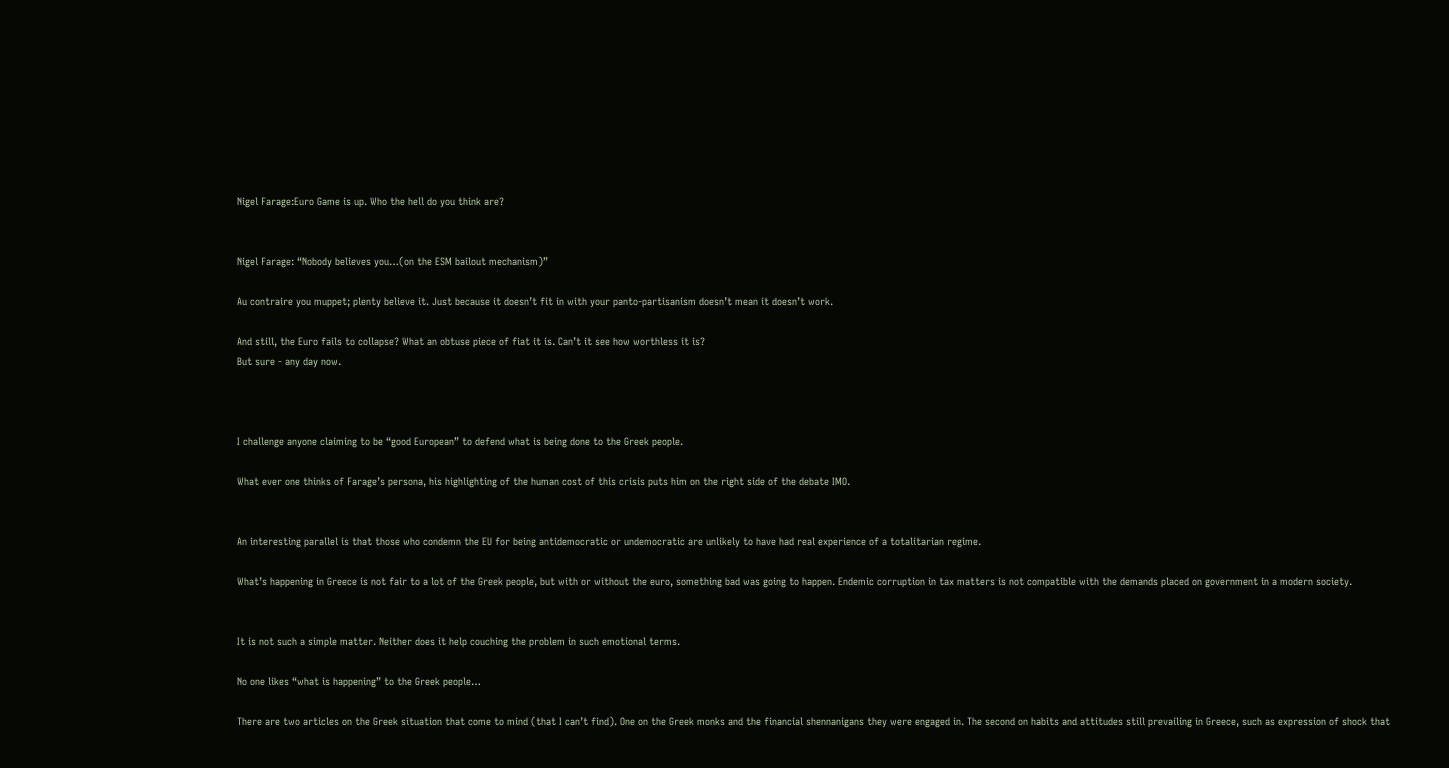Nigel Farage:Euro Game is up. Who the hell do you think are?


Nigel Farage: “Nobody believes you…(on the ESM bailout mechanism)”

Au contraire you muppet; plenty believe it. Just because it doesn’t fit in with your panto-partisanism doesn’t mean it doesn’t work.

And still, the Euro fails to collapse? What an obtuse piece of fiat it is. Can’t it see how worthless it is?
But sure - any day now.



I challenge anyone claiming to be “good European” to defend what is being done to the Greek people.

What ever one thinks of Farage’s persona, his highlighting of the human cost of this crisis puts him on the right side of the debate IMO.


An interesting parallel is that those who condemn the EU for being antidemocratic or undemocratic are unlikely to have had real experience of a totalitarian regime.

What’s happening in Greece is not fair to a lot of the Greek people, but with or without the euro, something bad was going to happen. Endemic corruption in tax matters is not compatible with the demands placed on government in a modern society.


It is not such a simple matter. Neither does it help couching the problem in such emotional terms.

No one likes “what is happening” to the Greek people…

There are two articles on the Greek situation that come to mind (that I can’t find). One on the Greek monks and the financial shennanigans they were engaged in. The second on habits and attitudes still prevailing in Greece, such as expression of shock that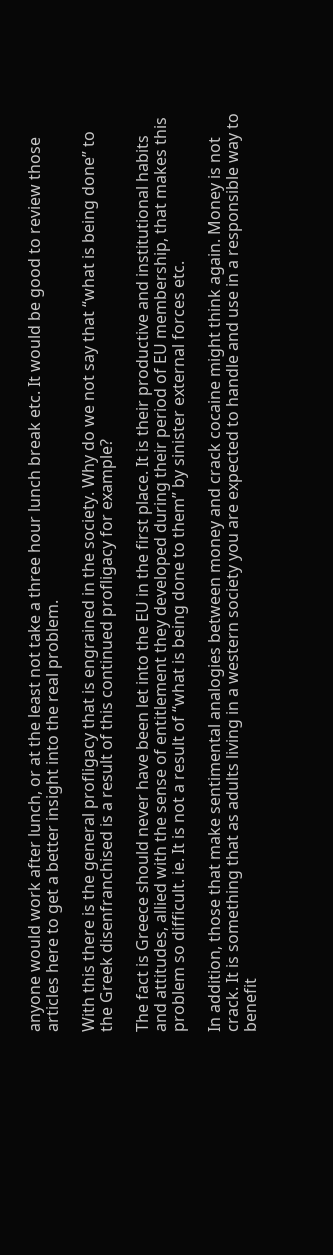anyone would work after lunch, or at the least not take a three hour lunch break etc. It would be good to review those articles here to get a better insight into the real problem.

With this there is the general profligacy that is engrained in the society. Why do we not say that “what is being done” to the Greek disenfranchised is a result of this continued profligacy for example?

The fact is Greece should never have been let into the EU in the first place. It is their productive and institutional habits and attitudes, allied with the sense of entitlement they developed during their period of EU membership, that makes this problem so difficult. ie. It is not a result of “what is being done to them” by sinister external forces etc.

In addition, those that make sentimental analogies between money and crack cocaine might think again. Money is not crack. It is something that as adults living in a western society you are expected to handle and use in a responsible way to benefit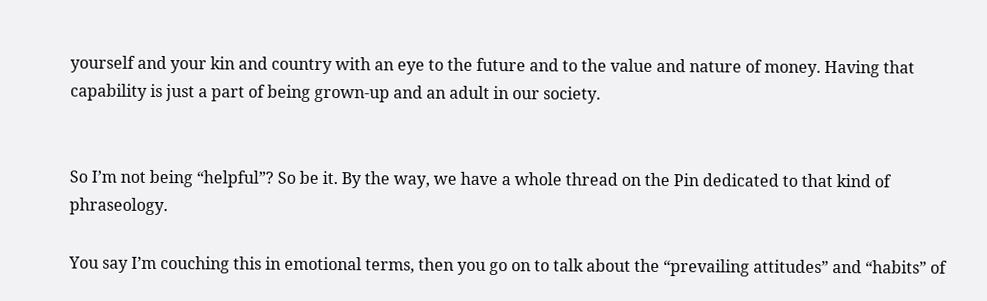yourself and your kin and country with an eye to the future and to the value and nature of money. Having that capability is just a part of being grown-up and an adult in our society.


So I’m not being “helpful”? So be it. By the way, we have a whole thread on the Pin dedicated to that kind of phraseology.

You say I’m couching this in emotional terms, then you go on to talk about the “prevailing attitudes” and “habits” of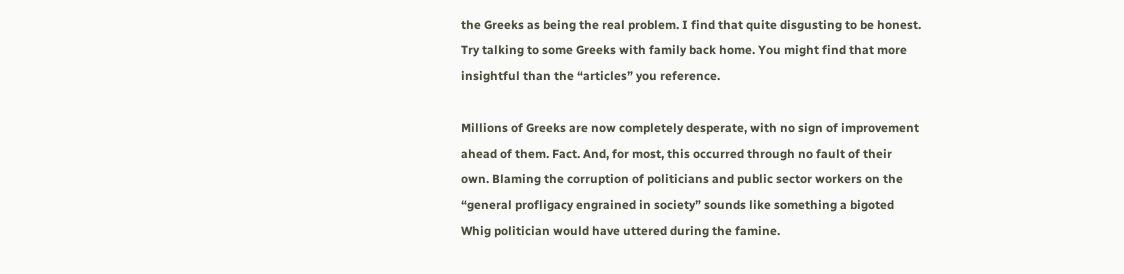the Greeks as being the real problem. I find that quite disgusting to be honest. Try talking to some Greeks with family back home. You might find that more insightful than the “articles” you reference.

Millions of Greeks are now completely desperate, with no sign of improvement ahead of them. Fact. And, for most, this occurred through no fault of their own. Blaming the corruption of politicians and public sector workers on the “general profligacy engrained in society” sounds like something a bigoted Whig politician would have uttered during the famine.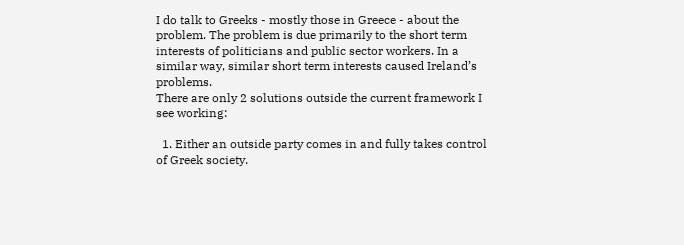I do talk to Greeks - mostly those in Greece - about the problem. The problem is due primarily to the short term interests of politicians and public sector workers. In a similar way, similar short term interests caused Ireland’s problems.
There are only 2 solutions outside the current framework I see working:

  1. Either an outside party comes in and fully takes control of Greek society.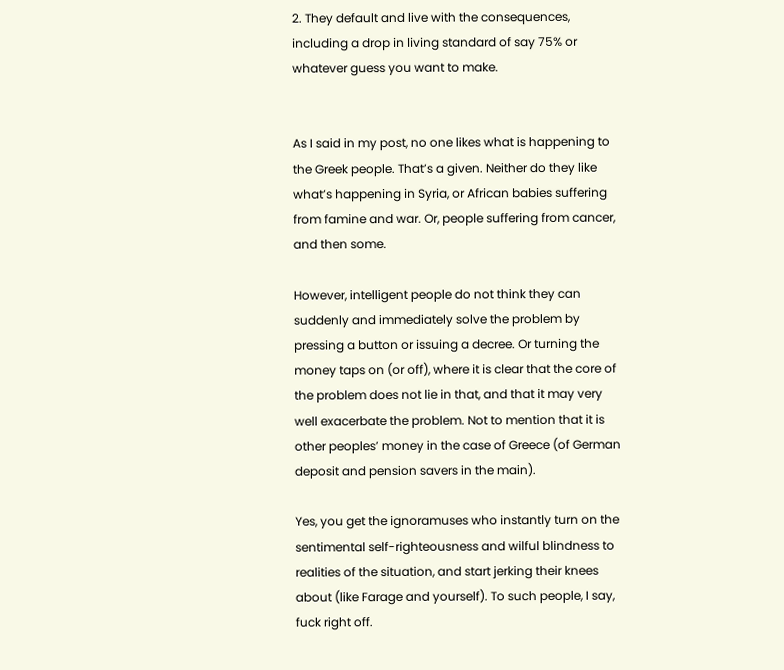2. They default and live with the consequences, including a drop in living standard of say 75% or whatever guess you want to make.


As I said in my post, no one likes what is happening to the Greek people. That’s a given. Neither do they like what’s happening in Syria, or African babies suffering from famine and war. Or, people suffering from cancer, and then some.

However, intelligent people do not think they can suddenly and immediately solve the problem by pressing a button or issuing a decree. Or turning the money taps on (or off), where it is clear that the core of the problem does not lie in that, and that it may very well exacerbate the problem. Not to mention that it is other peoples’ money in the case of Greece (of German deposit and pension savers in the main).

Yes, you get the ignoramuses who instantly turn on the sentimental self-righteousness and wilful blindness to realities of the situation, and start jerking their knees about (like Farage and yourself). To such people, I say, fuck right off.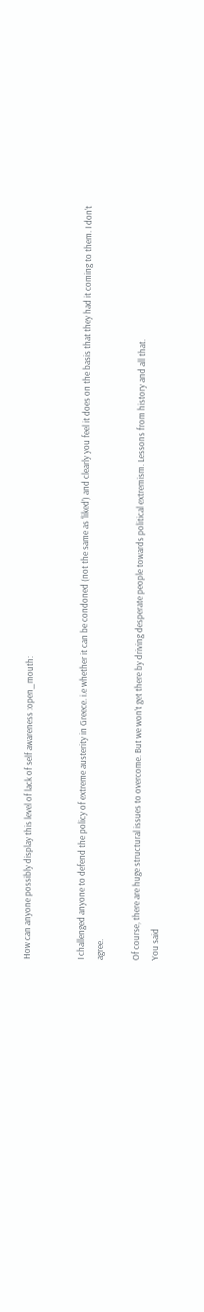How can anyone possibly display this level of lack of self awareness :open_mouth:


I challenged anyone to defend the policy of extreme austerity in Greece. i.e whether it can be condoned (not the same as ‘liked’) and clearly you feel it does on the basis that they had it coming to them. I don’t agree.

Of course, there are huge structural issues to overcome. But we won’t get there by driving desperate people towards political extremism. Lessons from history and all that.
You said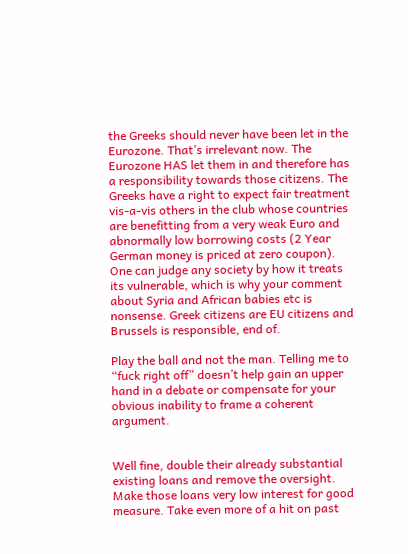the Greeks should never have been let in the Eurozone. That’s irrelevant now. The Eurozone HAS let them in and therefore has a responsibility towards those citizens. The Greeks have a right to expect fair treatment vis-a-vis others in the club whose countries are benefitting from a very weak Euro and abnormally low borrowing costs (2 Year German money is priced at zero coupon).
One can judge any society by how it treats its vulnerable, which is why your comment about Syria and African babies etc is nonsense. Greek citizens are EU citizens and Brussels is responsible, end of.

Play the ball and not the man. Telling me to “fuck right off” doesn’t help gain an upper hand in a debate or compensate for your obvious inability to frame a coherent argument.


Well fine, double their already substantial existing loans and remove the oversight. Make those loans very low interest for good measure. Take even more of a hit on past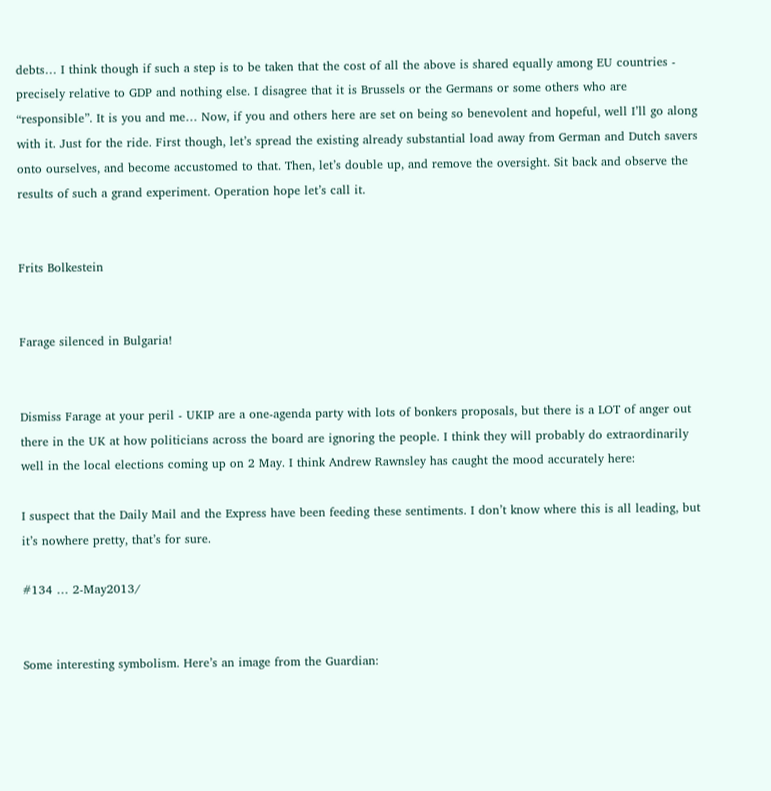debts… I think though if such a step is to be taken that the cost of all the above is shared equally among EU countries - precisely relative to GDP and nothing else. I disagree that it is Brussels or the Germans or some others who are “responsible”. It is you and me… Now, if you and others here are set on being so benevolent and hopeful, well I’ll go along with it. Just for the ride. First though, let’s spread the existing already substantial load away from German and Dutch savers onto ourselves, and become accustomed to that. Then, let’s double up, and remove the oversight. Sit back and observe the results of such a grand experiment. Operation hope let’s call it.


Frits Bolkestein


Farage silenced in Bulgaria!


Dismiss Farage at your peril - UKIP are a one-agenda party with lots of bonkers proposals, but there is a LOT of anger out there in the UK at how politicians across the board are ignoring the people. I think they will probably do extraordinarily well in the local elections coming up on 2 May. I think Andrew Rawnsley has caught the mood accurately here:

I suspect that the Daily Mail and the Express have been feeding these sentiments. I don’t know where this is all leading, but it’s nowhere pretty, that’s for sure.

#134 … 2-May2013/


Some interesting symbolism. Here’s an image from the Guardian: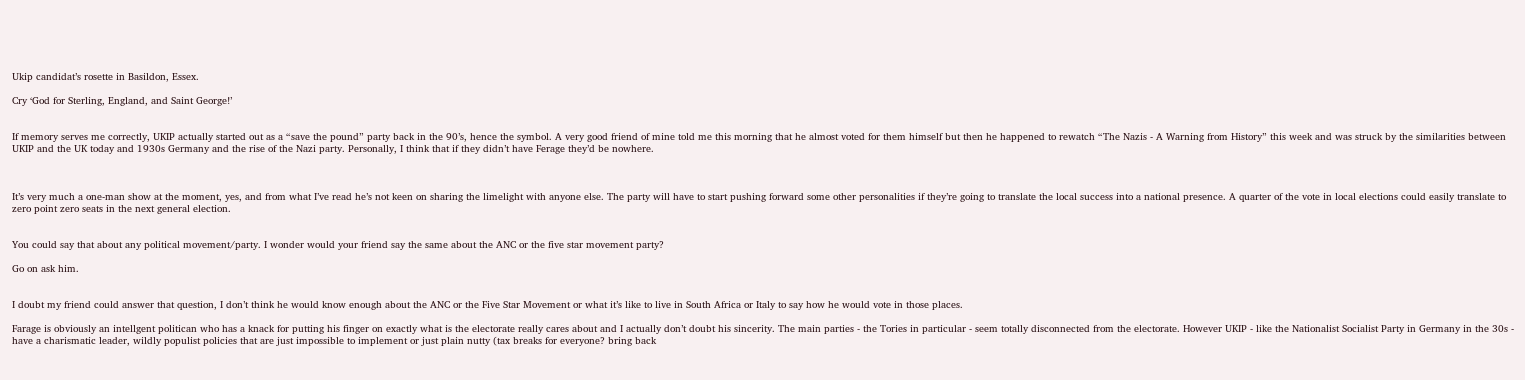Ukip candidat’s rosette in Basildon, Essex.

Cry ‘God for Sterling, England, and Saint George!’


If memory serves me correctly, UKIP actually started out as a “save the pound” party back in the 90’s, hence the symbol. A very good friend of mine told me this morning that he almost voted for them himself but then he happened to rewatch “The Nazis - A Warning from History” this week and was struck by the similarities between UKIP and the UK today and 1930s Germany and the rise of the Nazi party. Personally, I think that if they didn’t have Ferage they’d be nowhere.



It’s very much a one-man show at the moment, yes, and from what I’ve read he’s not keen on sharing the limelight with anyone else. The party will have to start pushing forward some other personalities if they’re going to translate the local success into a national presence. A quarter of the vote in local elections could easily translate to zero point zero seats in the next general election.


You could say that about any political movement/party. I wonder would your friend say the same about the ANC or the five star movement party?

Go on ask him.


I doubt my friend could answer that question, I don’t think he would know enough about the ANC or the Five Star Movement or what it’s like to live in South Africa or Italy to say how he would vote in those places.

Farage is obviously an intellgent politican who has a knack for putting his finger on exactly what is the electorate really cares about and I actually don’t doubt his sincerity. The main parties - the Tories in particular - seem totally disconnected from the electorate. However UKIP - like the Nationalist Socialist Party in Germany in the 30s - have a charismatic leader, wildly populist policies that are just impossible to implement or just plain nutty (tax breaks for everyone? bring back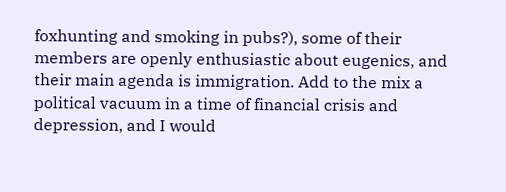foxhunting and smoking in pubs?), some of their members are openly enthusiastic about eugenics, and their main agenda is immigration. Add to the mix a political vacuum in a time of financial crisis and depression, and I would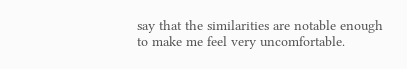say that the similarities are notable enough to make me feel very uncomfortable.